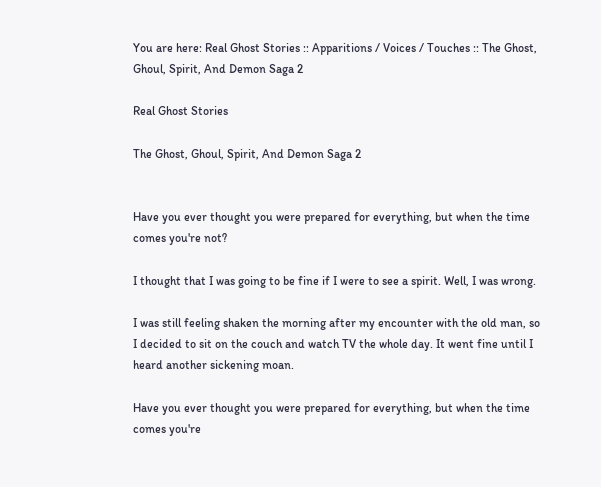You are here: Real Ghost Stories :: Apparitions / Voices / Touches :: The Ghost, Ghoul, Spirit, And Demon Saga 2

Real Ghost Stories

The Ghost, Ghoul, Spirit, And Demon Saga 2


Have you ever thought you were prepared for everything, but when the time comes you're not?

I thought that I was going to be fine if I were to see a spirit. Well, I was wrong.

I was still feeling shaken the morning after my encounter with the old man, so I decided to sit on the couch and watch TV the whole day. It went fine until I heard another sickening moan.

Have you ever thought you were prepared for everything, but when the time comes you're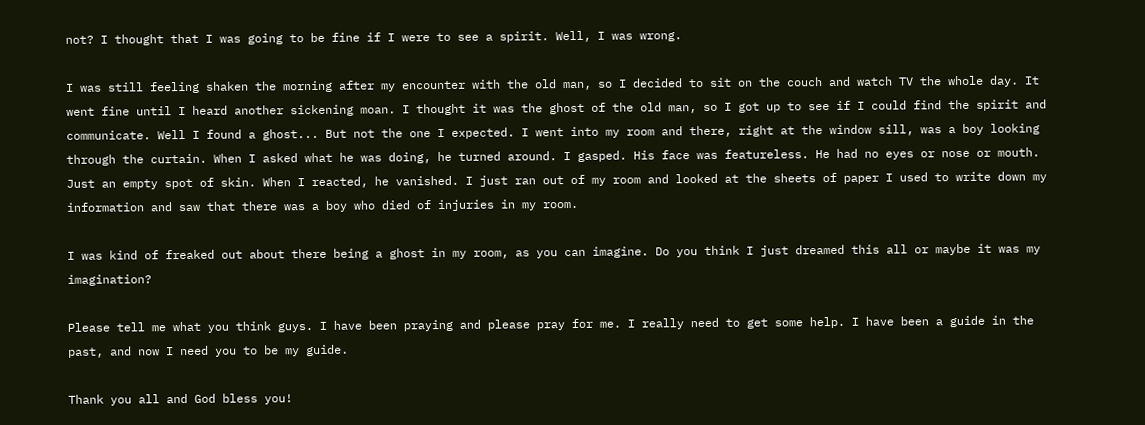not? I thought that I was going to be fine if I were to see a spirit. Well, I was wrong.

I was still feeling shaken the morning after my encounter with the old man, so I decided to sit on the couch and watch TV the whole day. It went fine until I heard another sickening moan. I thought it was the ghost of the old man, so I got up to see if I could find the spirit and communicate. Well I found a ghost... But not the one I expected. I went into my room and there, right at the window sill, was a boy looking through the curtain. When I asked what he was doing, he turned around. I gasped. His face was featureless. He had no eyes or nose or mouth. Just an empty spot of skin. When I reacted, he vanished. I just ran out of my room and looked at the sheets of paper I used to write down my information and saw that there was a boy who died of injuries in my room.

I was kind of freaked out about there being a ghost in my room, as you can imagine. Do you think I just dreamed this all or maybe it was my imagination?

Please tell me what you think guys. I have been praying and please pray for me. I really need to get some help. I have been a guide in the past, and now I need you to be my guide.

Thank you all and God bless you!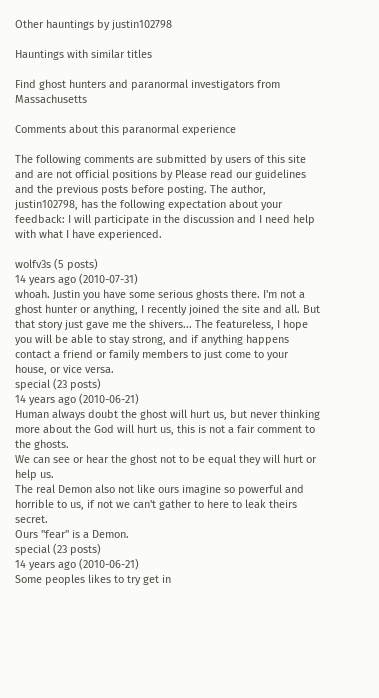Other hauntings by justin102798

Hauntings with similar titles

Find ghost hunters and paranormal investigators from Massachusetts

Comments about this paranormal experience

The following comments are submitted by users of this site and are not official positions by Please read our guidelines and the previous posts before posting. The author, justin102798, has the following expectation about your feedback: I will participate in the discussion and I need help with what I have experienced.

wolfv3s (5 posts)
14 years ago (2010-07-31)
whoah. Justin you have some serious ghosts there. I'm not a ghost hunter or anything, I recently joined the site and all. But that story just gave me the shivers... The featureless, I hope you will be able to stay strong, and if anything happens contact a friend or family members to just come to your house, or vice versa.
special (23 posts)
14 years ago (2010-06-21)
Human always doubt the ghost will hurt us, but never thinking more about the God will hurt us, this is not a fair comment to the ghosts.
We can see or hear the ghost not to be equal they will hurt or help us.
The real Demon also not like ours imagine so powerful and horrible to us, if not we can't gather to here to leak theirs secret.
Ours "fear" is a Demon.
special (23 posts)
14 years ago (2010-06-21)
Some peoples likes to try get in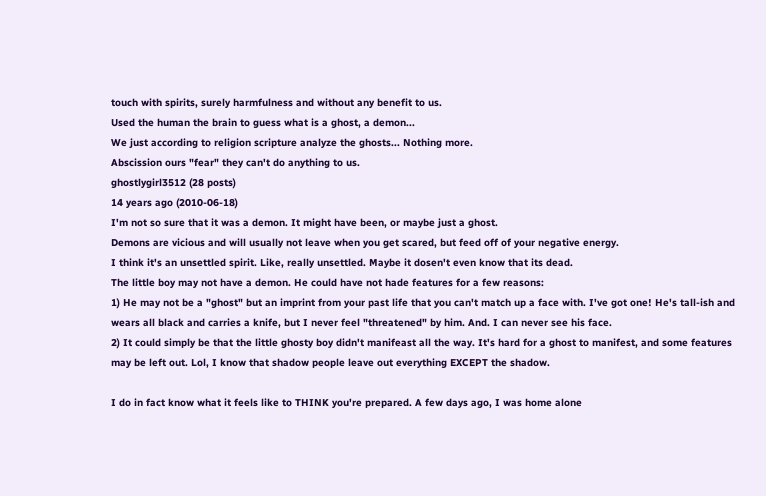touch with spirits, surely harmfulness and without any benefit to us.
Used the human the brain to guess what is a ghost, a demon...
We just according to religion scripture analyze the ghosts... Nothing more.
Abscission ours "fear" they can't do anything to us.
ghostlygirl3512 (28 posts)
14 years ago (2010-06-18)
I'm not so sure that it was a demon. It might have been, or maybe just a ghost.
Demons are vicious and will usually not leave when you get scared, but feed off of your negative energy.
I think it's an unsettled spirit. Like, really unsettled. Maybe it dosen't even know that its dead.
The little boy may not have a demon. He could have not hade features for a few reasons:
1) He may not be a "ghost" but an imprint from your past life that you can't match up a face with. I've got one! He's tall-ish and wears all black and carries a knife, but I never feel "threatened" by him. And. I can never see his face.
2) It could simply be that the little ghosty boy didn't manifeast all the way. It's hard for a ghost to manifest, and some features may be left out. Lol, I know that shadow people leave out everything EXCEPT the shadow.

I do in fact know what it feels like to THINK you're prepared. A few days ago, I was home alone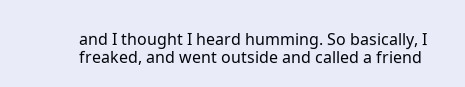and I thought I heard humming. So basically, I freaked, and went outside and called a friend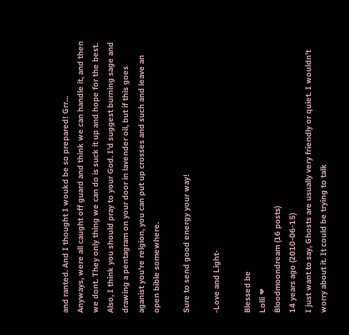and ranted. And I thought I woukd be so prepared! Grr...
Anyways, were all caught off guard and think we can handle it, and then we dont. They only thing we can do is suck it up and hope for the best.
Also, I think you should pray to your God. I'd suggest burning sage and drawing a pentagram on your door in lavender oil, but if this goes aganist you're relgion, you can put up crosses and such and leave an open bible somewhere.

Sure to send good energy your way!

-Love and Light-

Blessed be
Lolli ❤
Bloodmoondream (16 posts)
14 years ago (2010-06-15)
I just want to say, Ghosts are usually very friendly or quiet. I wouldn't worry about it. It could be trying to talk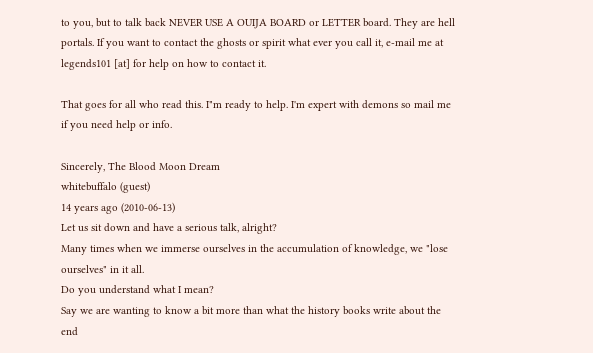to you, but to talk back NEVER USE A OUIJA BOARD or LETTER board. They are hell portals. If you want to contact the ghosts or spirit what ever you call it, e-mail me at legends101 [at] for help on how to contact it.

That goes for all who read this. I"m ready to help. I'm expert with demons so mail me if you need help or info.

Sincerely, The Blood Moon Dream
whitebuffalo (guest)
14 years ago (2010-06-13)
Let us sit down and have a serious talk, alright?
Many times when we immerse ourselves in the accumulation of knowledge, we "lose ourselves" in it all.
Do you understand what I mean?
Say we are wanting to know a bit more than what the history books write about the end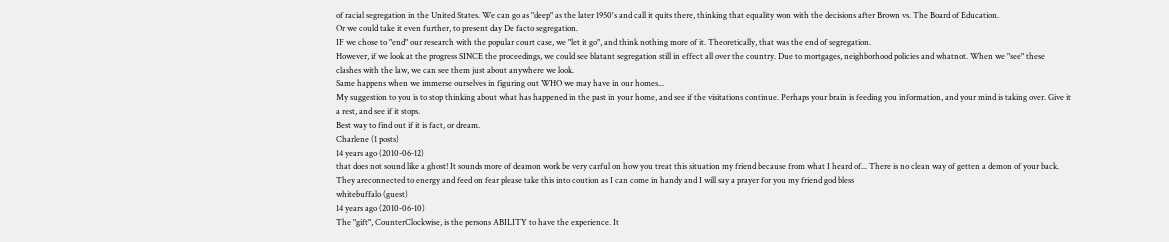of racial segregation in the United States. We can go as "deep" as the later 1950's and call it quits there, thinking that equality won with the decisions after Brown vs. The Board of Education.
Or we could take it even further, to present day De facto segregation.
IF we chose to "end" our research with the popular court case, we "let it go", and think nothing more of it. Theoretically, that was the end of segregation.
However, if we look at the progress SINCE the proceedings, we could see blatant segregation still in effect all over the country. Due to mortgages, neighborhood policies and whatnot. When we "see" these clashes with the law, we can see them just about anywhere we look.
Same happens when we immerse ourselves in figuring out WHO we may have in our homes...
My suggestion to you is to stop thinking about what has happened in the past in your home, and see if the visitations continue. Perhaps your brain is feeding you information, and your mind is taking over. Give it a rest, and see if it stops.
Best way to find out if it is fact, or dream.
Charlene (1 posts)
14 years ago (2010-06-12)
that does not sound like a ghost! It sounds more of deamon work be very carful on how you treat this situation my friend because from what I heard of... There is no clean way of getten a demon of your back. They areconnected to energy and feed on fear please take this into coution as I can come in handy and I will say a prayer for you my friend god bless
whitebuffalo (guest)
14 years ago (2010-06-10)
The "gift", CounterClockwise, is the persons ABILITY to have the experience. It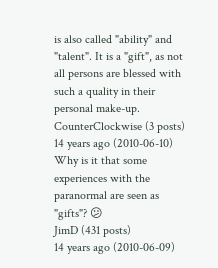is also called "ability" and "talent". It is a "gift", as not all persons are blessed with such a quality in their personal make-up.
CounterClockwise (3 posts)
14 years ago (2010-06-10)
Why is it that some experiences with the paranormal are seen as "gifts"? 😕
JimD (431 posts)
14 years ago (2010-06-09)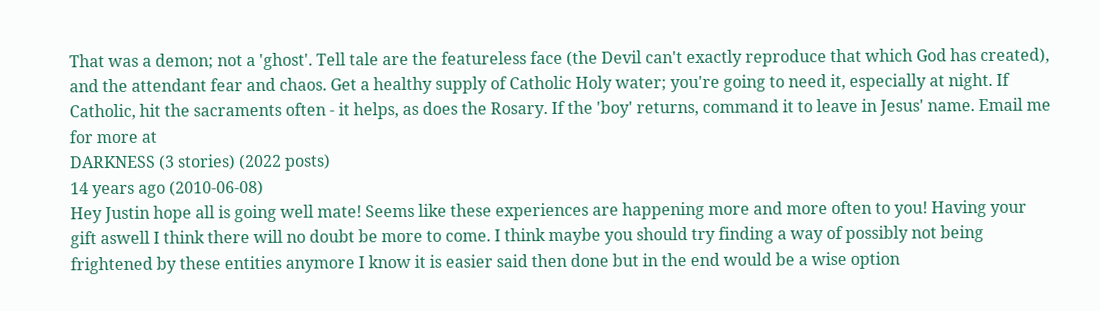That was a demon; not a 'ghost'. Tell tale are the featureless face (the Devil can't exactly reproduce that which God has created), and the attendant fear and chaos. Get a healthy supply of Catholic Holy water; you're going to need it, especially at night. If Catholic, hit the sacraments often - it helps, as does the Rosary. If the 'boy' returns, command it to leave in Jesus' name. Email me for more at
DARKNESS (3 stories) (2022 posts)
14 years ago (2010-06-08)
Hey Justin hope all is going well mate! Seems like these experiences are happening more and more often to you! Having your gift aswell I think there will no doubt be more to come. I think maybe you should try finding a way of possibly not being frightened by these entities anymore I know it is easier said then done but in the end would be a wise option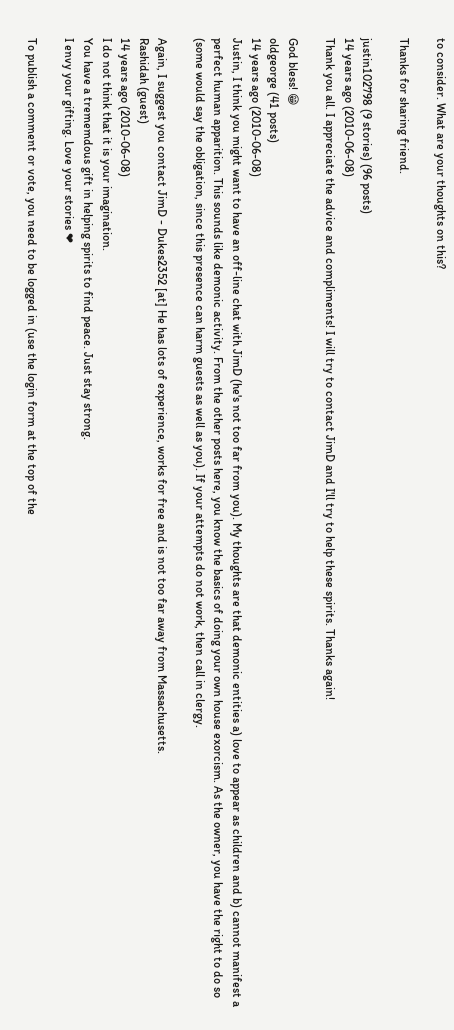to consider. What are your thoughts on this?

Thanks for sharing friend.

justin102798 (9 stories) (96 posts)
14 years ago (2010-06-08)
Thank you all. I appreciate the advice and compliments! I will try to contact JimD and I'll try to help these spirits. Thanks again!

God bless! 😁
oldgeorge (41 posts)
14 years ago (2010-06-08)
Justin, I think you might want to have an off-line chat with JimD (he's not too far from you). My thoughts are that demonic entities a) love to appear as children and b) cannot manifest a perfect human apparition. This sounds like demonic activity. From the other posts here, you know the basics of doing your own house exorcism. As the owner, you have the right to do so (some would say the obligation, since this presence can harm guests as well as you). If your attempts do not work, then call in clergy.

Again, I suggest you contact JimD - Dukes2352 [at] He has lots of experience, works for free and is not too far away from Massachusetts.
Rashidah (guest)
14 years ago (2010-06-08)
I do not think that it is your imagination.
You have a trememdous gift in helping spirits to find peace. Just stay strong.
I envy your gifting. Love your stories ❤

To publish a comment or vote, you need to be logged in (use the login form at the top of the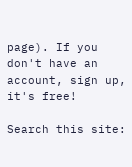page). If you don't have an account, sign up, it's free!

Search this site: